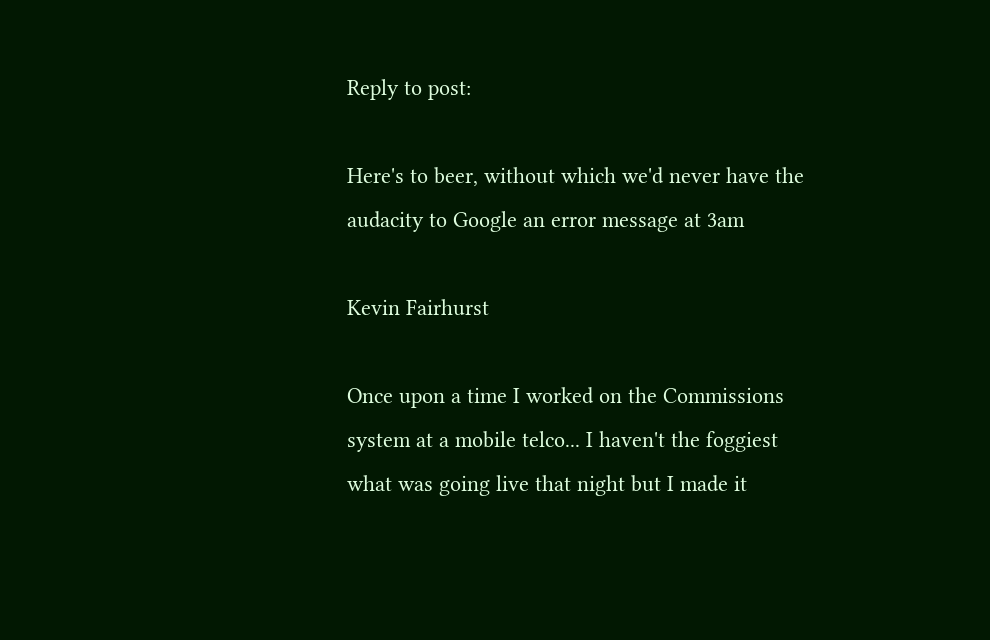Reply to post:

Here's to beer, without which we'd never have the audacity to Google an error message at 3am

Kevin Fairhurst

Once upon a time I worked on the Commissions system at a mobile telco... I haven't the foggiest what was going live that night but I made it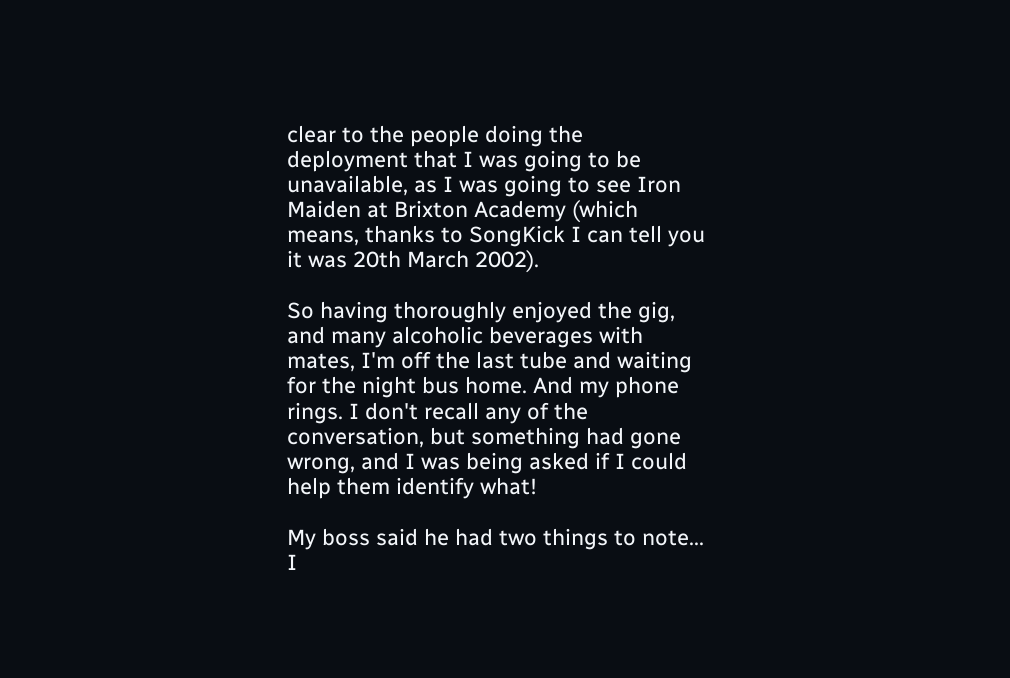clear to the people doing the deployment that I was going to be unavailable, as I was going to see Iron Maiden at Brixton Academy (which means, thanks to SongKick I can tell you it was 20th March 2002).

So having thoroughly enjoyed the gig, and many alcoholic beverages with mates, I'm off the last tube and waiting for the night bus home. And my phone rings. I don't recall any of the conversation, but something had gone wrong, and I was being asked if I could help them identify what!

My boss said he had two things to note... I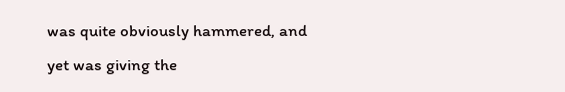was quite obviously hammered, and yet was giving the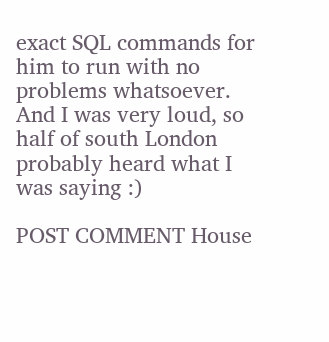exact SQL commands for him to run with no problems whatsoever. And I was very loud, so half of south London probably heard what I was saying :)

POST COMMENT House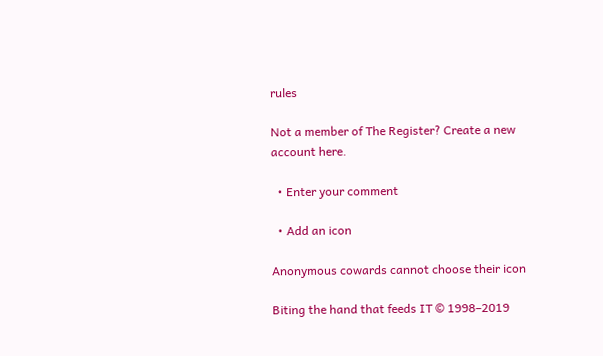rules

Not a member of The Register? Create a new account here.

  • Enter your comment

  • Add an icon

Anonymous cowards cannot choose their icon

Biting the hand that feeds IT © 1998–2019